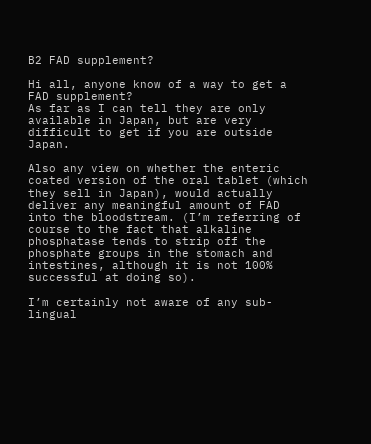B2 FAD supplement?

Hi all, anyone know of a way to get a FAD supplement?
As far as I can tell they are only available in Japan, but are very difficult to get if you are outside Japan.

Also any view on whether the enteric coated version of the oral tablet (which they sell in Japan), would actually deliver any meaningful amount of FAD into the bloodstream. (I’m referring of course to the fact that alkaline phosphatase tends to strip off the phosphate groups in the stomach and intestines, although it is not 100% successful at doing so).

I’m certainly not aware of any sub-lingual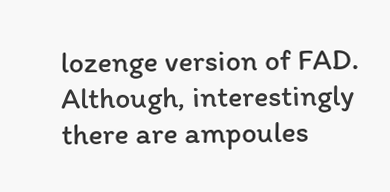lozenge version of FAD. Although, interestingly there are ampoules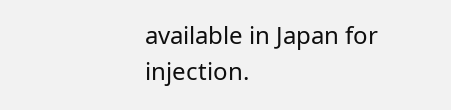available in Japan for injection.